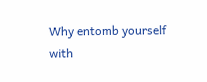Why entomb yourself
with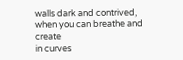walls dark and contrived,
when you can breathe and create
in curves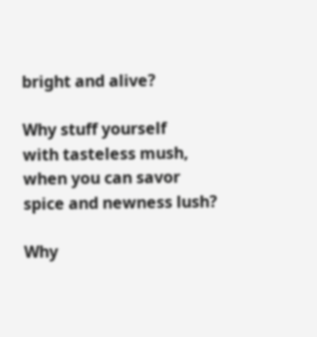bright and alive?

Why stuff yourself
with tasteless mush,
when you can savor
spice and newness lush?

Why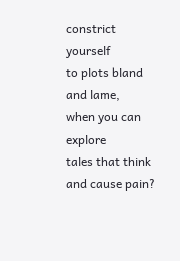constrict yourself
to plots bland and lame,
when you can explore
tales that think and cause pain?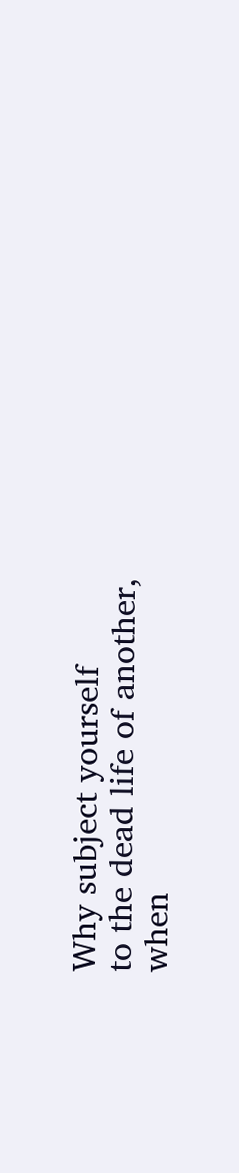Why subject yourself
to the dead life of another,
when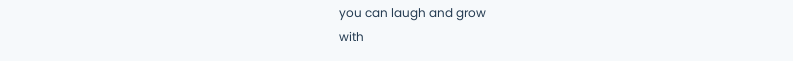you can laugh and grow
with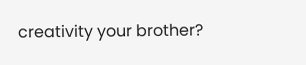creativity your brother?